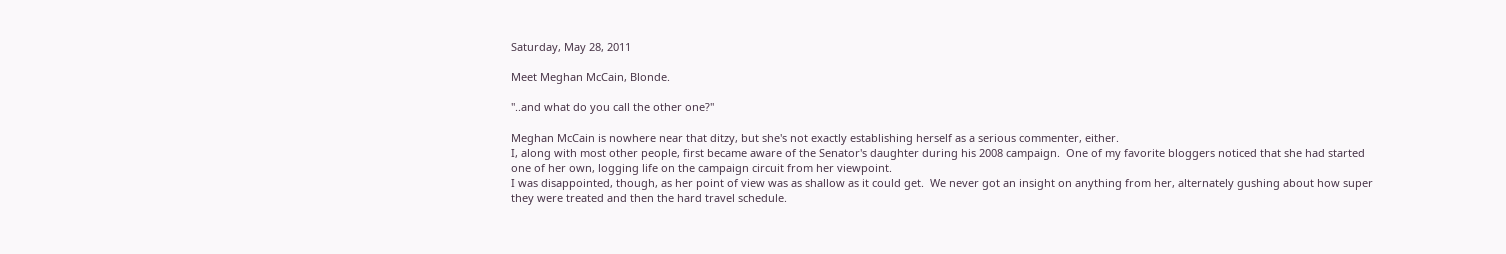Saturday, May 28, 2011

Meet Meghan McCain, Blonde.

"..and what do you call the other one?"

Meghan McCain is nowhere near that ditzy, but she's not exactly establishing herself as a serious commenter, either.
I, along with most other people, first became aware of the Senator's daughter during his 2008 campaign.  One of my favorite bloggers noticed that she had started one of her own, logging life on the campaign circuit from her viewpoint.
I was disappointed, though, as her point of view was as shallow as it could get.  We never got an insight on anything from her, alternately gushing about how super they were treated and then the hard travel schedule.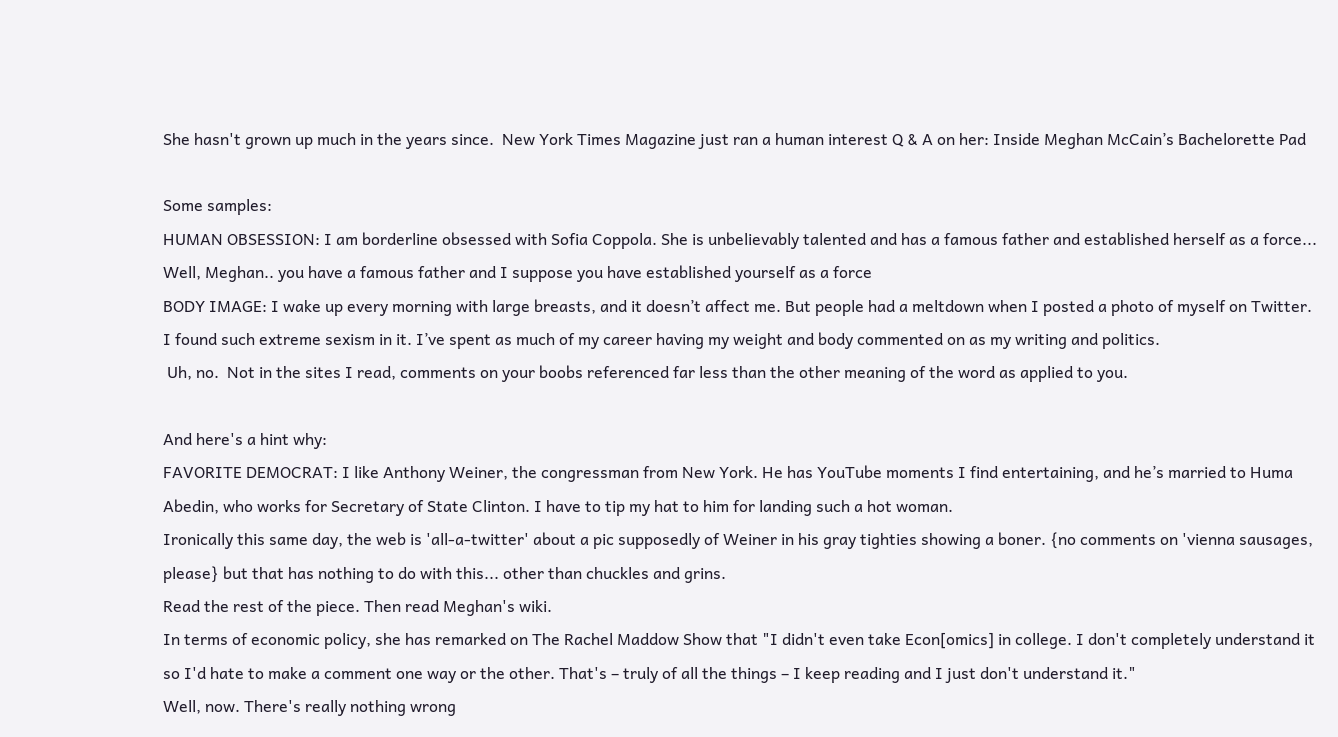She hasn't grown up much in the years since.  New York Times Magazine just ran a human interest Q & A on her: Inside Meghan McCain’s Bachelorette Pad

Some samples:
HUMAN OBSESSION: I am borderline obsessed with Sofia Coppola. She is unbelievably talented and has a famous father and established herself as a force...
Well, Meghan.. you have a famous father and I suppose you have established yourself as a force
BODY IMAGE: I wake up every morning with large breasts, and it doesn’t affect me. But people had a meltdown when I posted a photo of myself on Twitter. I found such extreme sexism in it. I’ve spent as much of my career having my weight and body commented on as my writing and politics.
 Uh, no.  Not in the sites I read, comments on your boobs referenced far less than the other meaning of the word as applied to you.

And here's a hint why:
FAVORITE DEMOCRAT: I like Anthony Weiner, the congressman from New York. He has YouTube moments I find entertaining, and he’s married to Huma Abedin, who works for Secretary of State Clinton. I have to tip my hat to him for landing such a hot woman.
Ironically this same day, the web is 'all-a-twitter' about a pic supposedly of Weiner in his gray tighties showing a boner. {no comments on 'vienna sausages, please} but that has nothing to do with this... other than chuckles and grins.
Read the rest of the piece. Then read Meghan's wiki.
In terms of economic policy, she has remarked on The Rachel Maddow Show that "I didn't even take Econ[omics] in college. I don't completely understand it so I'd hate to make a comment one way or the other. That's – truly of all the things – I keep reading and I just don't understand it."
Well, now. There's really nothing wrong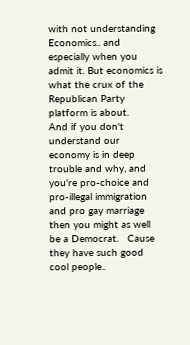with not understanding Economics.. and especially when you admit it. But economics is what the crux of the Republican Party platform is about.
And if you don't understand our economy is in deep trouble and why, and you're pro-choice and pro-illegal immigration and pro gay marriage then you might as well be a Democrat.   Cause they have such good cool people..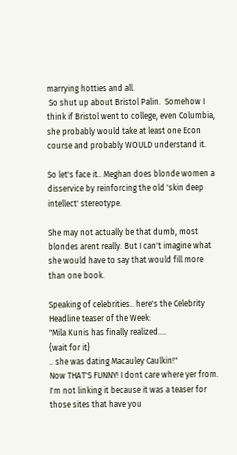marrying hotties and all.
 So shut up about Bristol Palin.  Somehow I think if Bristol went to college, even Columbia, she probably would take at least one Econ course and probably WOULD understand it.

So let's face it.. Meghan does blonde women a disservice by reinforcing the old 'skin deep intellect' stereotype.

She may not actually be that dumb, most blondes arent really. But I can't imagine what she would have to say that would fill more than one book.

Speaking of celebrities.. here's the Celebrity Headline teaser of the Week:
"Mila Kunis has finally realized....
{wait for it}
.. she was dating Macauley Caulkin!"
Now THAT'S FUNNY! I dont care where yer from.
I'm not linking it because it was a teaser for those sites that have you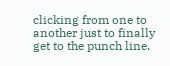clicking from one to another just to finally get to the punch line.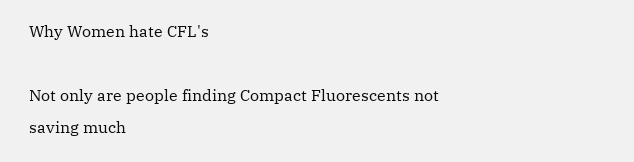Why Women hate CFL's

Not only are people finding Compact Fluorescents not saving much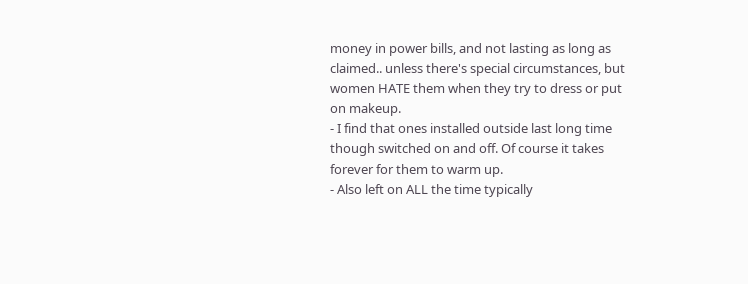money in power bills, and not lasting as long as claimed.. unless there's special circumstances, but women HATE them when they try to dress or put on makeup.
- I find that ones installed outside last long time though switched on and off. Of course it takes forever for them to warm up.
- Also left on ALL the time typically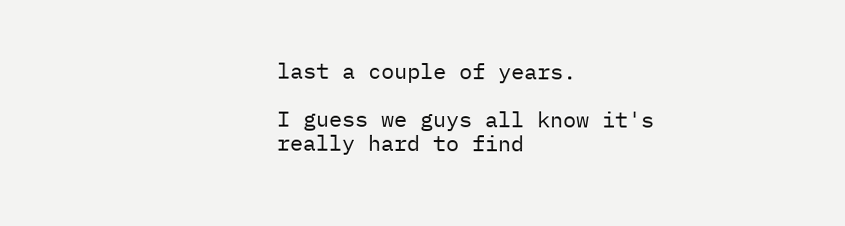last a couple of years.

I guess we guys all know it's really hard to find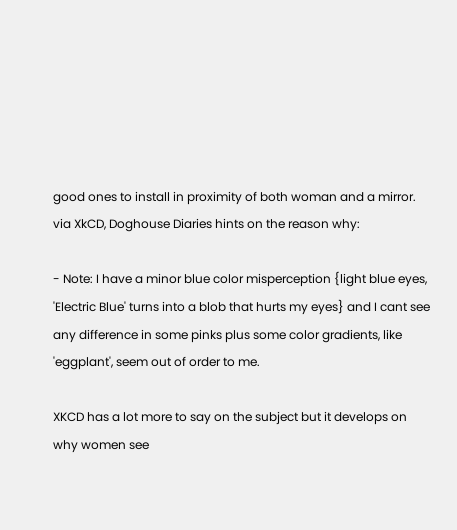good ones to install in proximity of both woman and a mirror.
via XkCD, Doghouse Diaries hints on the reason why:

- Note: I have a minor blue color misperception {light blue eyes, 'Electric Blue' turns into a blob that hurts my eyes} and I cant see any difference in some pinks plus some color gradients, like 'eggplant', seem out of order to me.

XKCD has a lot more to say on the subject but it develops on why women see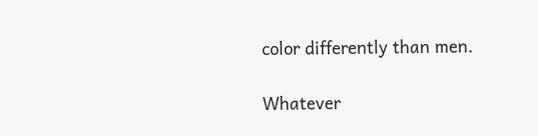color differently than men.

Whatever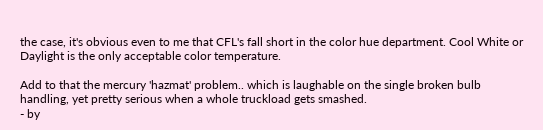the case, it's obvious even to me that CFL's fall short in the color hue department. Cool White or Daylight is the only acceptable color temperature.

Add to that the mercury 'hazmat' problem.. which is laughable on the single broken bulb handling, yet pretty serious when a whole truckload gets smashed.
- by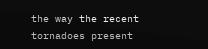the way the recent tornadoes present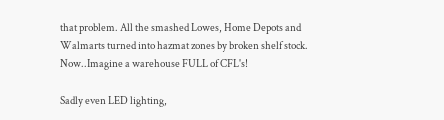that problem. All the smashed Lowes, Home Depots and Walmarts turned into hazmat zones by broken shelf stock. Now..Imagine a warehouse FULL of CFL's!

Sadly even LED lighting,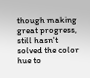though making great progress, still hasn't solved the color hue to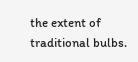the extent of traditional bulbs.